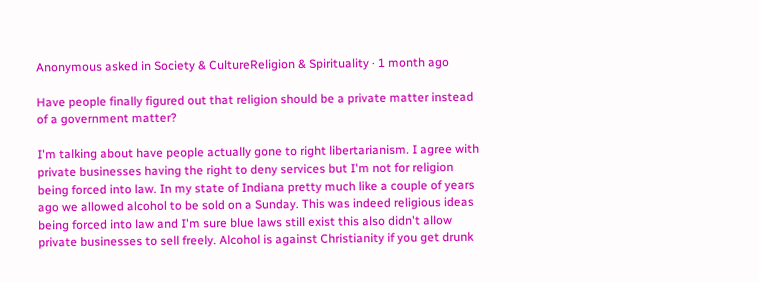Anonymous asked in Society & CultureReligion & Spirituality · 1 month ago

Have people finally figured out that religion should be a private matter instead of a government matter?

I'm talking about have people actually gone to right libertarianism. I agree with private businesses having the right to deny services but I'm not for religion being forced into law. In my state of Indiana pretty much like a couple of years ago we allowed alcohol to be sold on a Sunday. This was indeed religious ideas being forced into law and I'm sure blue laws still exist this also didn't allow private businesses to sell freely. Alcohol is against Christianity if you get drunk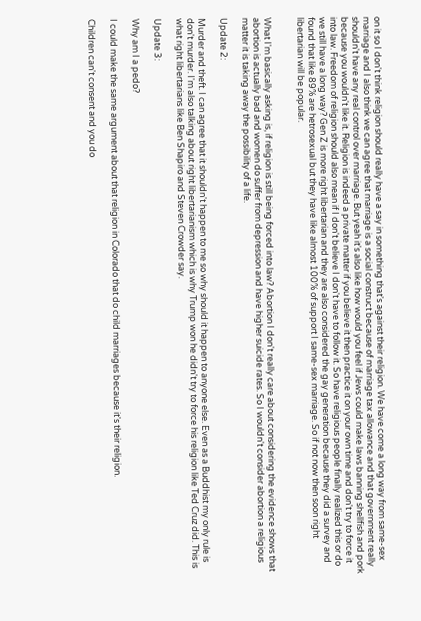on it so I don't think religion should really have a say in something that's against their religion. We have come a long way from same-sex marriage and I also think we can agree that marriage is a social construct because of marriage tax allowance and that government really shouldn't have any real control over marriage. But yeah it's also like how would you feel if Jews could make laws banning shellfish and pork because you wouldn't like it. Religion is indeed a private matter if you believe it then practice it on your own time and don't try to force it into law. Freedom of religion should also mean if I don't believe I don't have to follow it. So have religious people finally realized this or do we still have a long way? Gen Z is more right libertarian and they are also considered the gay generation because they did a survey and found that like 89% are hetrosexual but they have like almost 100% of support I same-sex marriage. So if not now then soon right libertarian will be popular.


What I'm basically asking is, if religion is still being forced into law? Abortion I don't really care about considering the evidence shows that abortion is actually bad and women do suffer from depression and have higher suicide rates. So I wouldn't consider abortion a religious matter it is taking away the possibility of a life.

Update 2:

Murder and theft. I can agree that it shouldn't happen to me so why should it happen to anyone else. Even as a Buddhist my only rule is don't murder. I'm also talking about right libertarianism which is why Trump won he didn't try to force his religion like Ted Cruz did. This is what right libertarians like Ben Shapiro and Steven Crowder say.

Update 3:

Why am I a pedo?

I could make the same argument about that religion in Colorado that do child marriages because it's their religion.

Children can't consent and you do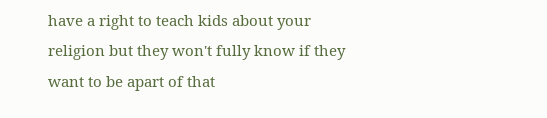have a right to teach kids about your religion but they won't fully know if they want to be apart of that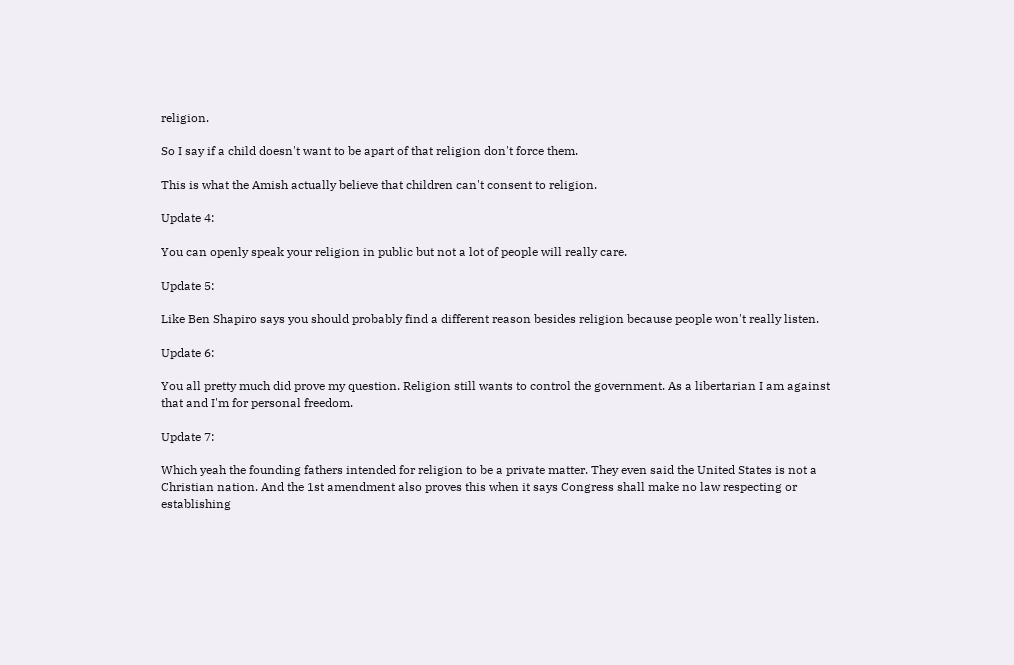religion.

So I say if a child doesn't want to be apart of that religion don't force them.

This is what the Amish actually believe that children can't consent to religion.

Update 4:

You can openly speak your religion in public but not a lot of people will really care.

Update 5:

Like Ben Shapiro says you should probably find a different reason besides religion because people won't really listen.

Update 6:

You all pretty much did prove my question. Religion still wants to control the government. As a libertarian I am against that and I'm for personal freedom.

Update 7:

Which yeah the founding fathers intended for religion to be a private matter. They even said the United States is not a Christian nation. And the 1st amendment also proves this when it says Congress shall make no law respecting or establishing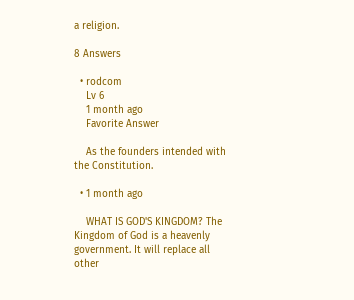a religion.

8 Answers

  • rodcom
    Lv 6
    1 month ago
    Favorite Answer

    As the founders intended with the Constitution.

  • 1 month ago

    WHAT IS GOD'S KINGDOM? The Kingdom of God is a heavenly government. It will replace all other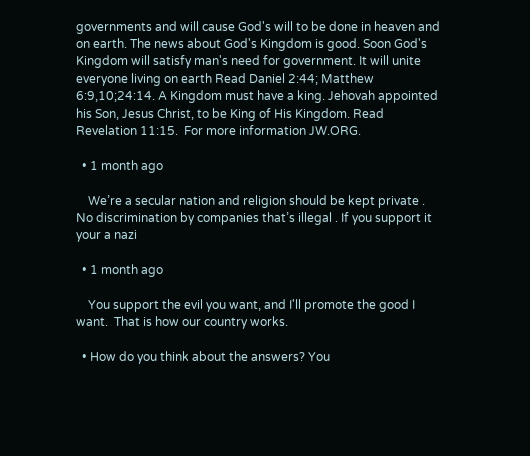governments and will cause God's will to be done in heaven and on earth. The news about God's Kingdom is good. Soon God's Kingdom will satisfy man's need for government. It will unite everyone living on earth Read Daniel 2:44; Matthew 6:9,10;24:14. A Kingdom must have a king. Jehovah appointed his Son, Jesus Christ, to be King of His Kingdom. Read Revelation 11:15.  For more information JW.ORG.

  • 1 month ago

    We’re a secular nation and religion should be kept private . No discrimination by companies that’s illegal . If you support it your a nazi

  • 1 month ago

    You support the evil you want, and I'll promote the good I want.  That is how our country works.

  • How do you think about the answers? You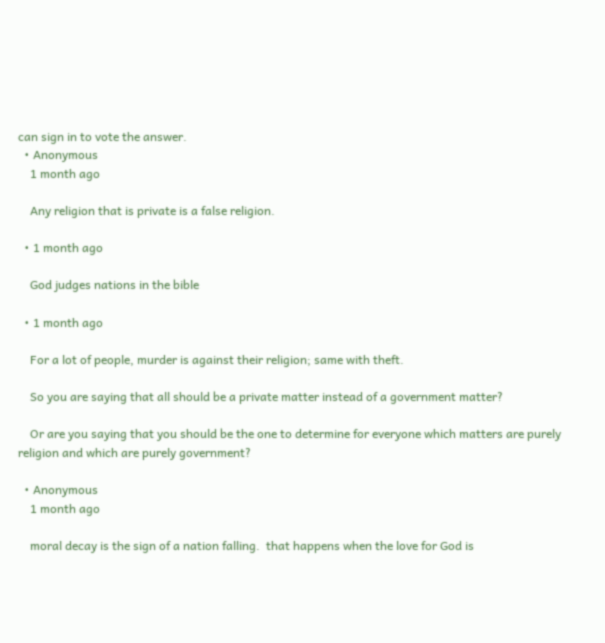can sign in to vote the answer.
  • Anonymous
    1 month ago

    Any religion that is private is a false religion.

  • 1 month ago

    God judges nations in the bible

  • 1 month ago

    For a lot of people, murder is against their religion; same with theft.

    So you are saying that all should be a private matter instead of a government matter?

    Or are you saying that you should be the one to determine for everyone which matters are purely religion and which are purely government?

  • Anonymous
    1 month ago

    moral decay is the sign of a nation falling.  that happens when the love for God is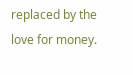replaced by the love for money.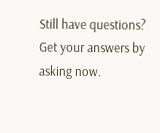Still have questions? Get your answers by asking now.